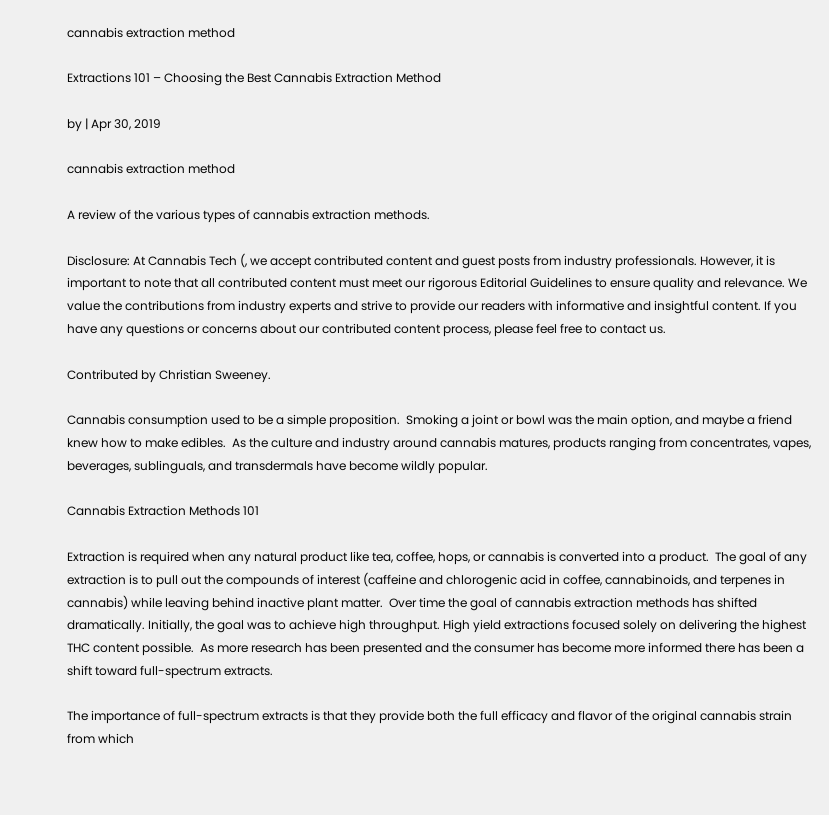cannabis extraction method

Extractions 101 – Choosing the Best Cannabis Extraction Method

by | Apr 30, 2019

cannabis extraction method

A review of the various types of cannabis extraction methods.

Disclosure: At Cannabis Tech (, we accept contributed content and guest posts from industry professionals. However, it is important to note that all contributed content must meet our rigorous Editorial Guidelines to ensure quality and relevance. We value the contributions from industry experts and strive to provide our readers with informative and insightful content. If you have any questions or concerns about our contributed content process, please feel free to contact us.

Contributed by Christian Sweeney.

Cannabis consumption used to be a simple proposition.  Smoking a joint or bowl was the main option, and maybe a friend knew how to make edibles.  As the culture and industry around cannabis matures, products ranging from concentrates, vapes, beverages, sublinguals, and transdermals have become wildly popular.

Cannabis Extraction Methods 101

Extraction is required when any natural product like tea, coffee, hops, or cannabis is converted into a product.  The goal of any extraction is to pull out the compounds of interest (caffeine and chlorogenic acid in coffee, cannabinoids, and terpenes in cannabis) while leaving behind inactive plant matter.  Over time the goal of cannabis extraction methods has shifted dramatically. Initially, the goal was to achieve high throughput. High yield extractions focused solely on delivering the highest THC content possible.  As more research has been presented and the consumer has become more informed there has been a shift toward full-spectrum extracts.

The importance of full-spectrum extracts is that they provide both the full efficacy and flavor of the original cannabis strain from which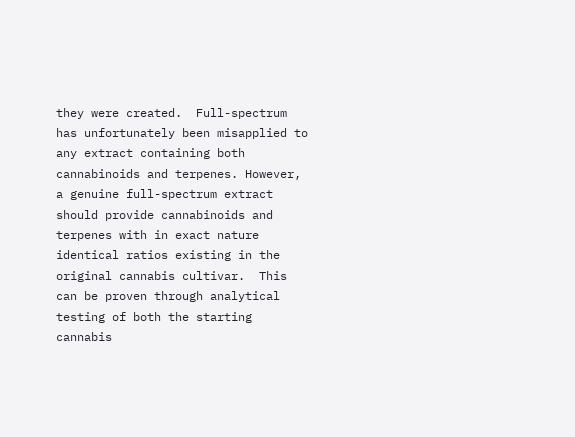they were created.  Full-spectrum has unfortunately been misapplied to any extract containing both cannabinoids and terpenes. However, a genuine full-spectrum extract should provide cannabinoids and terpenes with in exact nature identical ratios existing in the original cannabis cultivar.  This can be proven through analytical testing of both the starting cannabis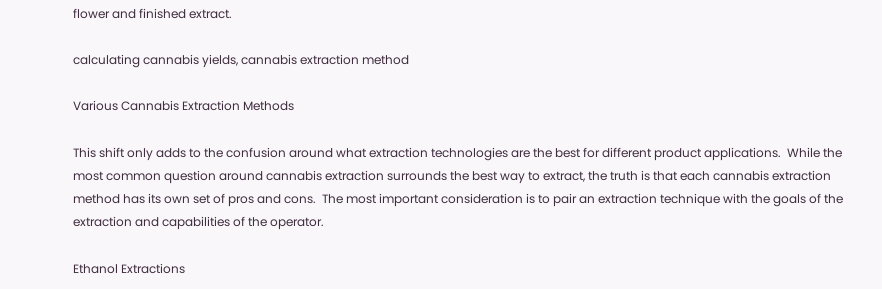flower and finished extract.

calculating cannabis yields, cannabis extraction method

Various Cannabis Extraction Methods

This shift only adds to the confusion around what extraction technologies are the best for different product applications.  While the most common question around cannabis extraction surrounds the best way to extract, the truth is that each cannabis extraction method has its own set of pros and cons.  The most important consideration is to pair an extraction technique with the goals of the extraction and capabilities of the operator.

Ethanol Extractions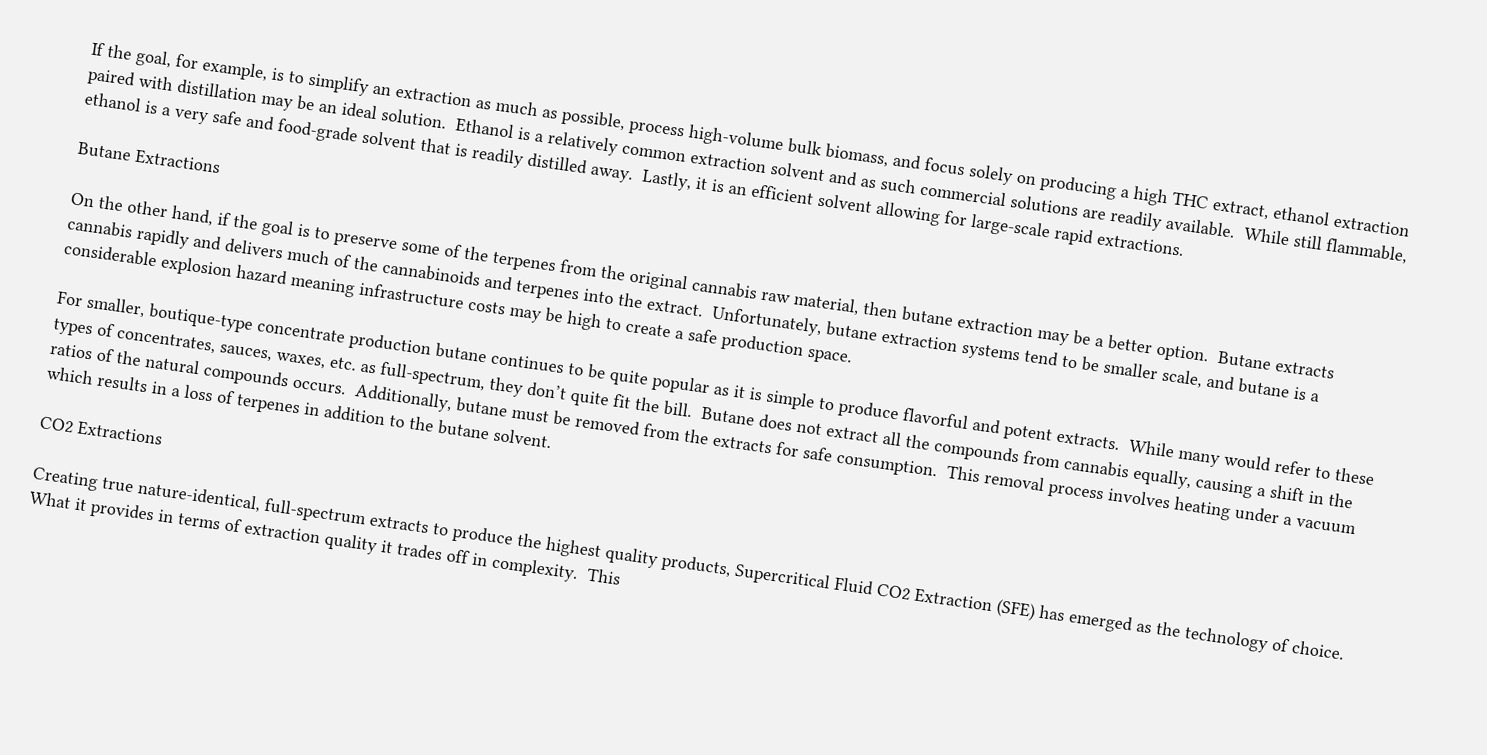If the goal, for example, is to simplify an extraction as much as possible, process high-volume bulk biomass, and focus solely on producing a high THC extract, ethanol extraction paired with distillation may be an ideal solution.  Ethanol is a relatively common extraction solvent and as such commercial solutions are readily available.  While still flammable, ethanol is a very safe and food-grade solvent that is readily distilled away.  Lastly, it is an efficient solvent allowing for large-scale rapid extractions.

Butane Extractions

On the other hand, if the goal is to preserve some of the terpenes from the original cannabis raw material, then butane extraction may be a better option.  Butane extracts cannabis rapidly and delivers much of the cannabinoids and terpenes into the extract.  Unfortunately, butane extraction systems tend to be smaller scale, and butane is a considerable explosion hazard meaning infrastructure costs may be high to create a safe production space.

For smaller, boutique-type concentrate production butane continues to be quite popular as it is simple to produce flavorful and potent extracts.  While many would refer to these types of concentrates, sauces, waxes, etc. as full-spectrum, they don’t quite fit the bill.  Butane does not extract all the compounds from cannabis equally, causing a shift in the ratios of the natural compounds occurs.  Additionally, butane must be removed from the extracts for safe consumption.  This removal process involves heating under a vacuum which results in a loss of terpenes in addition to the butane solvent.

CO2 Extractions

Creating true nature-identical, full-spectrum extracts to produce the highest quality products, Supercritical Fluid CO2 Extraction (SFE) has emerged as the technology of choice.  What it provides in terms of extraction quality it trades off in complexity.  This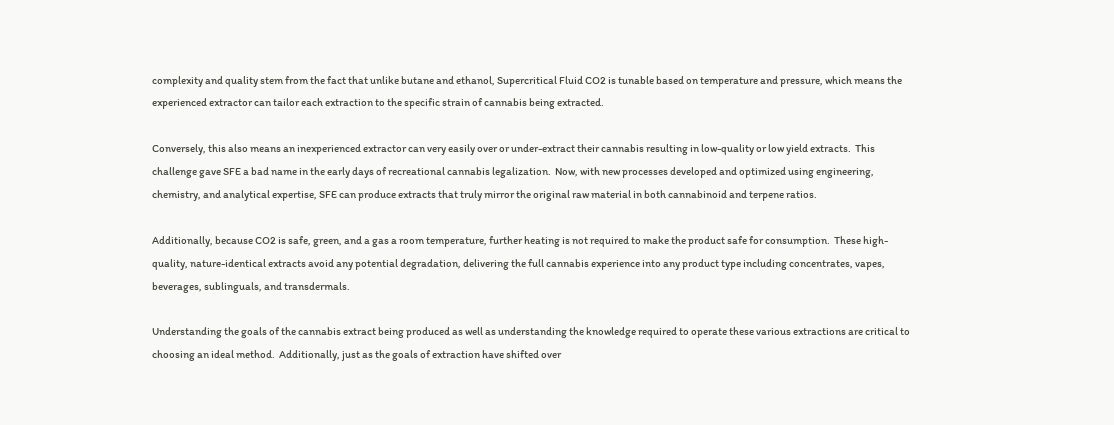complexity and quality stem from the fact that unlike butane and ethanol, Supercritical Fluid CO2 is tunable based on temperature and pressure, which means the experienced extractor can tailor each extraction to the specific strain of cannabis being extracted.

Conversely, this also means an inexperienced extractor can very easily over or under-extract their cannabis resulting in low-quality or low yield extracts.  This challenge gave SFE a bad name in the early days of recreational cannabis legalization.  Now, with new processes developed and optimized using engineering, chemistry, and analytical expertise, SFE can produce extracts that truly mirror the original raw material in both cannabinoid and terpene ratios.

Additionally, because CO2 is safe, green, and a gas a room temperature, further heating is not required to make the product safe for consumption.  These high-quality, nature-identical extracts avoid any potential degradation, delivering the full cannabis experience into any product type including concentrates, vapes, beverages, sublinguals, and transdermals.

Understanding the goals of the cannabis extract being produced as well as understanding the knowledge required to operate these various extractions are critical to choosing an ideal method.  Additionally, just as the goals of extraction have shifted over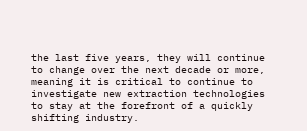the last five years, they will continue to change over the next decade or more, meaning it is critical to continue to investigate new extraction technologies to stay at the forefront of a quickly shifting industry.